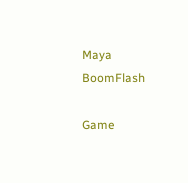Maya BoomFlash

Game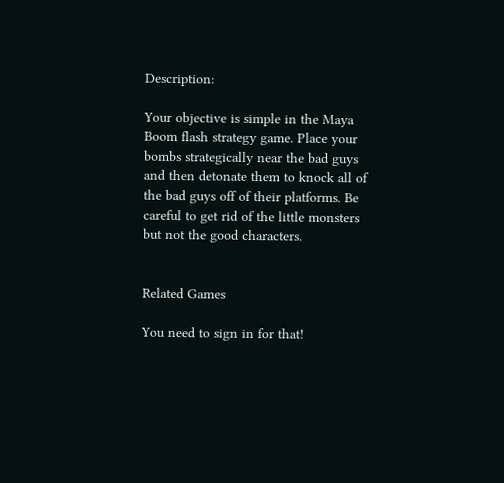Description:

Your objective is simple in the Maya Boom flash strategy game. Place your bombs strategically near the bad guys and then detonate them to knock all of the bad guys off of their platforms. Be careful to get rid of the little monsters but not the good characters.


Related Games

You need to sign in for that!